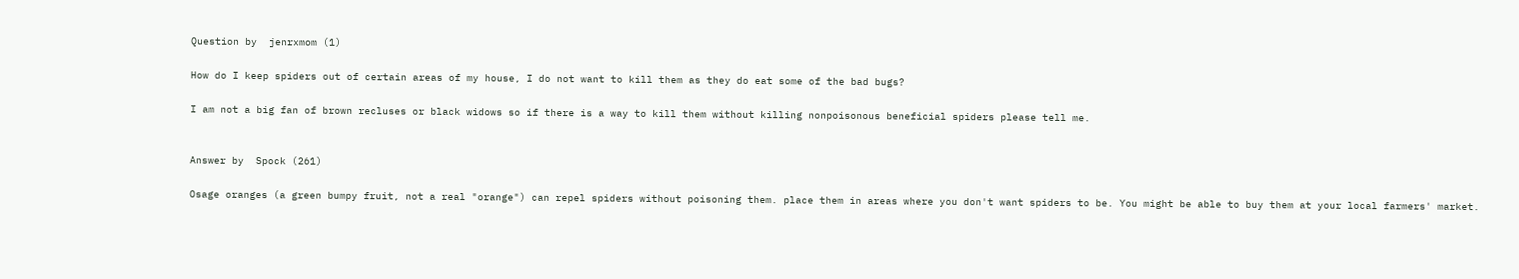Question by  jenrxmom (1)

How do I keep spiders out of certain areas of my house, I do not want to kill them as they do eat some of the bad bugs?

I am not a big fan of brown recluses or black widows so if there is a way to kill them without killing nonpoisonous beneficial spiders please tell me.


Answer by  Spock (261)

Osage oranges (a green bumpy fruit, not a real "orange") can repel spiders without poisoning them. place them in areas where you don't want spiders to be. You might be able to buy them at your local farmers' market.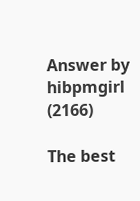Answer by  hibpmgirl (2166)

The best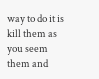way to do it is kill them as you seem them and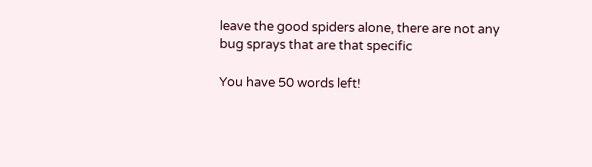leave the good spiders alone, there are not any bug sprays that are that specific

You have 50 words left!